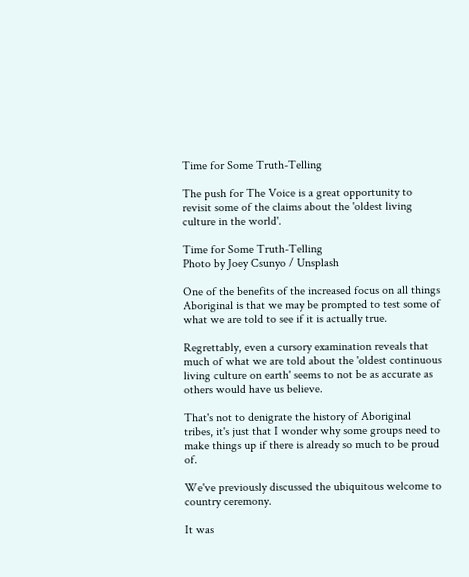Time for Some Truth-Telling

The push for The Voice is a great opportunity to revisit some of the claims about the 'oldest living culture in the world'.

Time for Some Truth-Telling
Photo by Joey Csunyo / Unsplash

One of the benefits of the increased focus on all things Aboriginal is that we may be prompted to test some of what we are told to see if it is actually true.

Regrettably, even a cursory examination reveals that much of what we are told about the 'oldest continuous living culture on earth' seems to not be as accurate as others would have us believe.

That's not to denigrate the history of Aboriginal tribes, it's just that I wonder why some groups need to make things up if there is already so much to be proud of.

We've previously discussed the ubiquitous welcome to country ceremony.

It was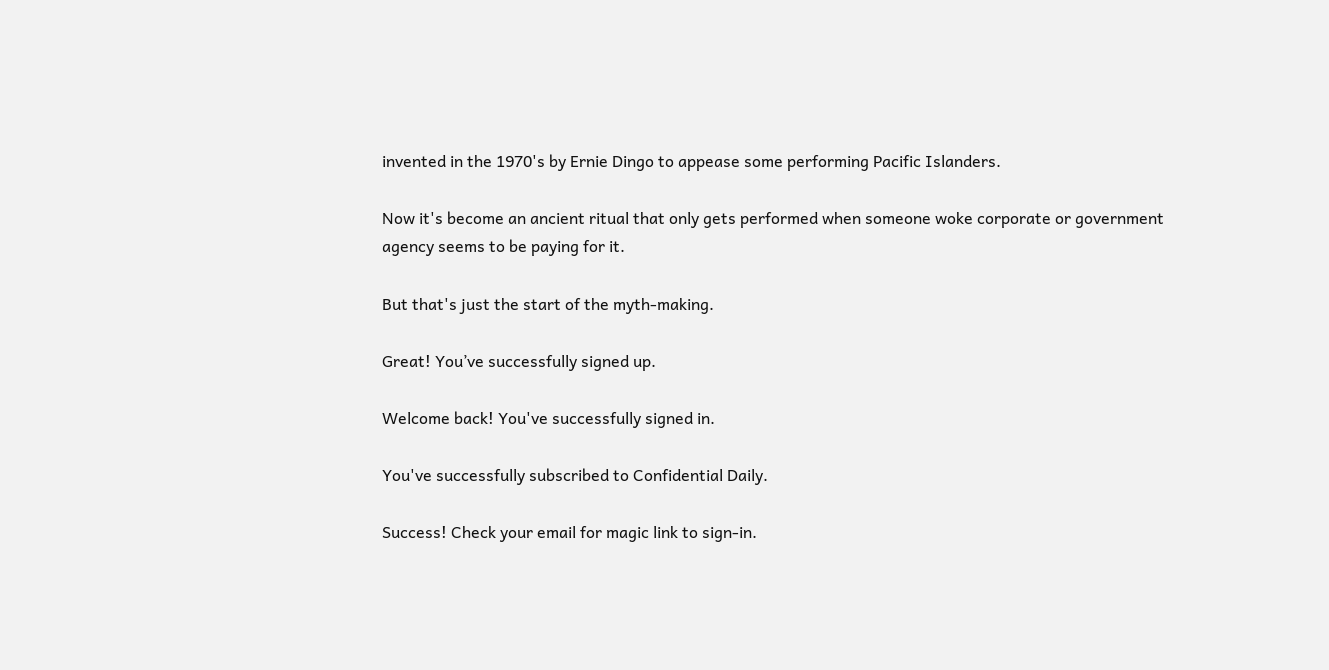invented in the 1970's by Ernie Dingo to appease some performing Pacific Islanders.

Now it's become an ancient ritual that only gets performed when someone woke corporate or government agency seems to be paying for it.

But that's just the start of the myth-making.

Great! You’ve successfully signed up.

Welcome back! You've successfully signed in.

You've successfully subscribed to Confidential Daily.

Success! Check your email for magic link to sign-in.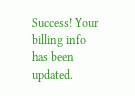Success! Your billing info has been updated.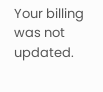Your billing was not updated.